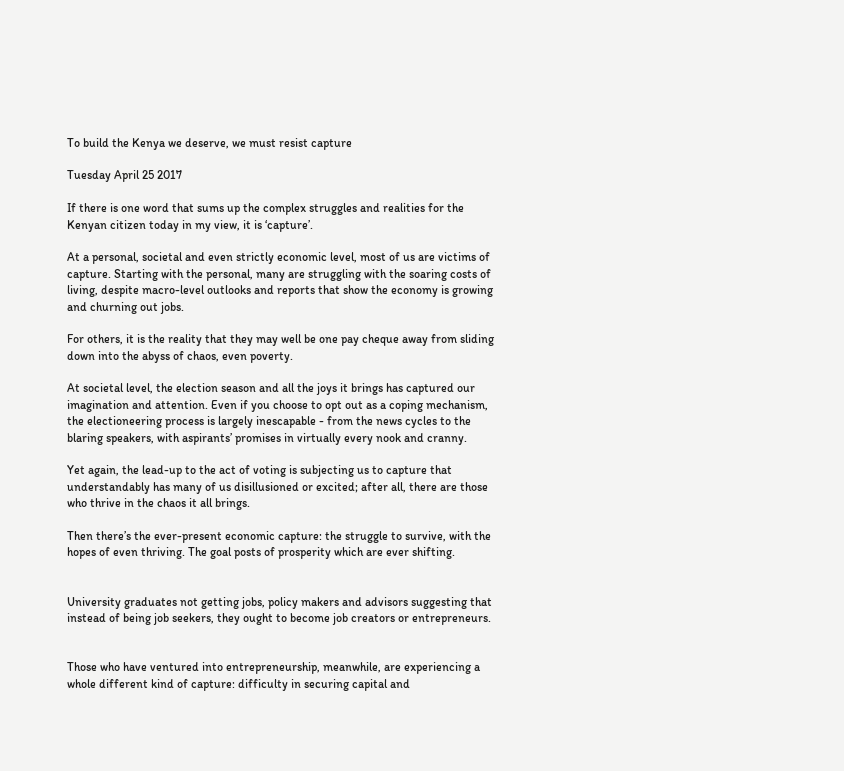To build the Kenya we deserve, we must resist capture

Tuesday April 25 2017

If there is one word that sums up the complex struggles and realities for the Kenyan citizen today in my view, it is ‘capture’.

At a personal, societal and even strictly economic level, most of us are victims of capture. Starting with the personal, many are struggling with the soaring costs of living, despite macro-level outlooks and reports that show the economy is growing and churning out jobs.

For others, it is the reality that they may well be one pay cheque away from sliding down into the abyss of chaos, even poverty.

At societal level, the election season and all the joys it brings has captured our imagination and attention. Even if you choose to opt out as a coping mechanism, the electioneering process is largely inescapable - from the news cycles to the blaring speakers, with aspirants’ promises in virtually every nook and cranny.

Yet again, the lead-up to the act of voting is subjecting us to capture that understandably has many of us disillusioned or excited; after all, there are those who thrive in the chaos it all brings.

Then there’s the ever-present economic capture: the struggle to survive, with the hopes of even thriving. The goal posts of prosperity which are ever shifting.


University graduates not getting jobs, policy makers and advisors suggesting that instead of being job seekers, they ought to become job creators or entrepreneurs.


Those who have ventured into entrepreneurship, meanwhile, are experiencing a whole different kind of capture: difficulty in securing capital and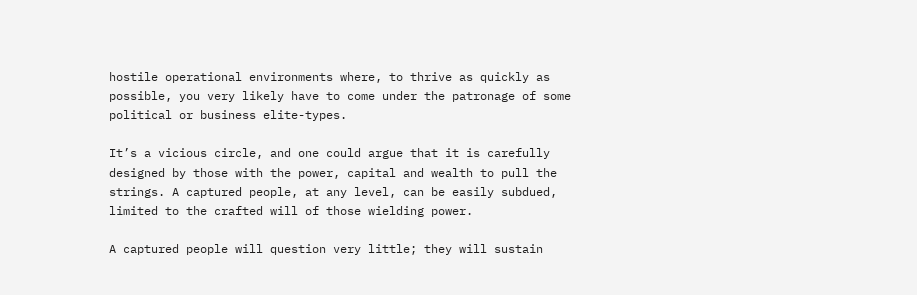hostile operational environments where, to thrive as quickly as possible, you very likely have to come under the patronage of some political or business elite-types.

It’s a vicious circle, and one could argue that it is carefully designed by those with the power, capital and wealth to pull the strings. A captured people, at any level, can be easily subdued, limited to the crafted will of those wielding power.

A captured people will question very little; they will sustain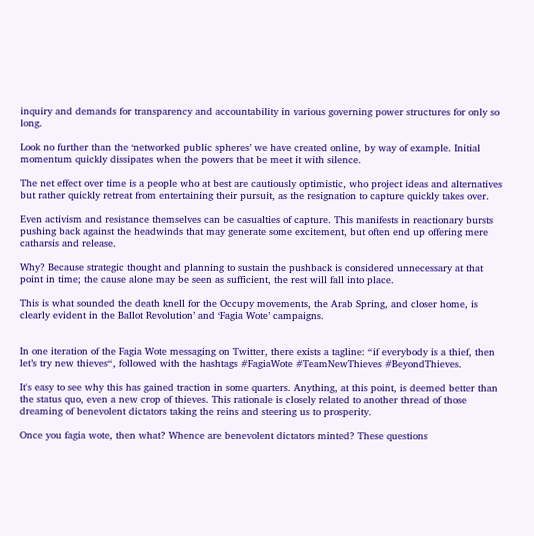inquiry and demands for transparency and accountability in various governing power structures for only so long.

Look no further than the ‘networked public spheres’ we have created online, by way of example. Initial momentum quickly dissipates when the powers that be meet it with silence.

The net effect over time is a people who at best are cautiously optimistic, who project ideas and alternatives but rather quickly retreat from entertaining their pursuit, as the resignation to capture quickly takes over.

Even activism and resistance themselves can be casualties of capture. This manifests in reactionary bursts pushing back against the headwinds that may generate some excitement, but often end up offering mere catharsis and release.

Why? Because strategic thought and planning to sustain the pushback is considered unnecessary at that point in time; the cause alone may be seen as sufficient, the rest will fall into place.

This is what sounded the death knell for the Occupy movements, the Arab Spring, and closer home, is clearly evident in the Ballot Revolution’ and ‘Fagia Wote’ campaigns.


In one iteration of the Fagia Wote messaging on Twitter, there exists a tagline: “if everybody is a thief, then let’s try new thieves“, followed with the hashtags #FagiaWote #TeamNewThieves #BeyondThieves.

It's easy to see why this has gained traction in some quarters. Anything, at this point, is deemed better than the status quo, even a new crop of thieves. This rationale is closely related to another thread of those dreaming of benevolent dictators taking the reins and steering us to prosperity.

Once you fagia wote, then what? Whence are benevolent dictators minted? These questions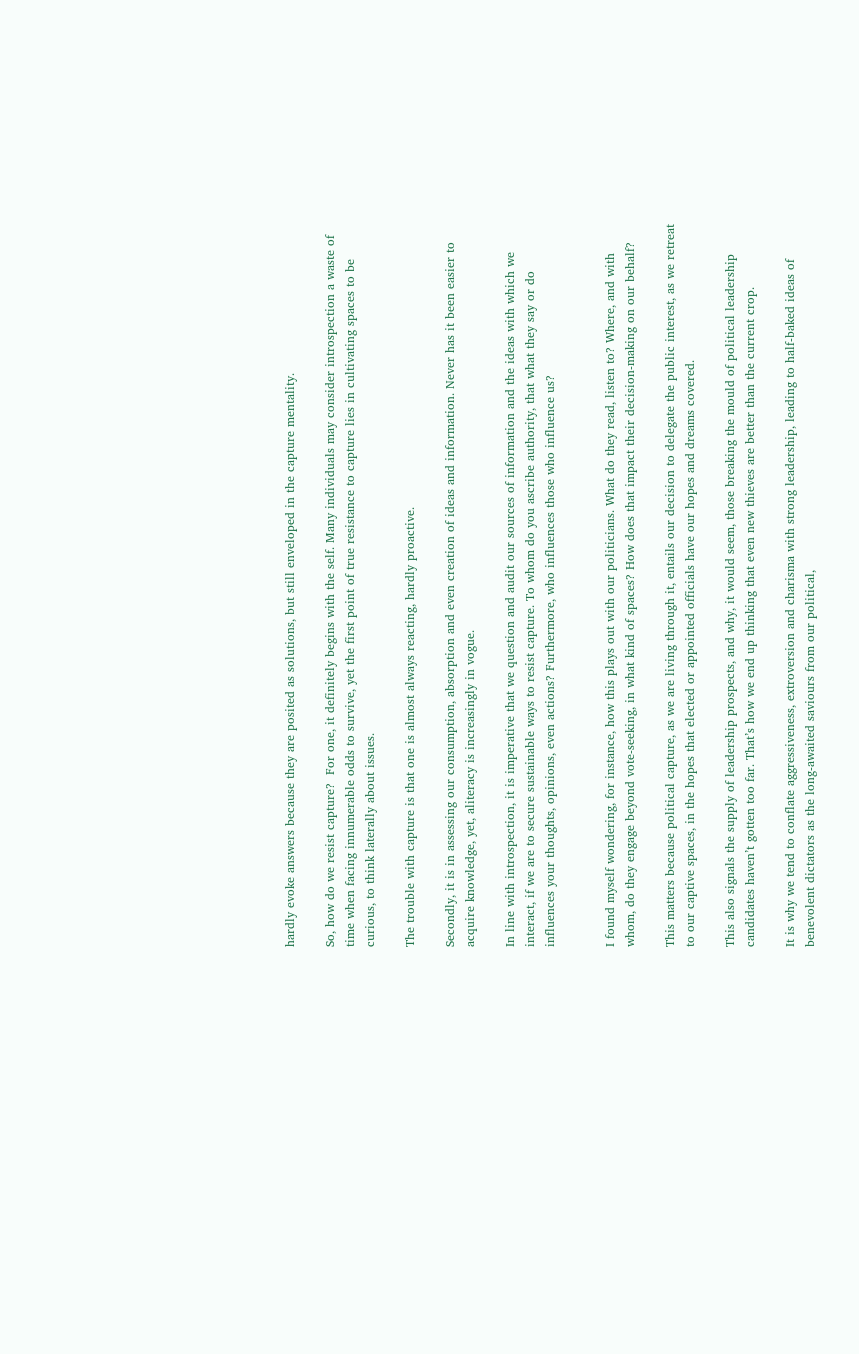hardly evoke answers because they are posited as solutions, but still enveloped in the capture mentality.

So, how do we resist capture?  For one, it definitely begins with the self. Many individuals may consider introspection a waste of time when facing innumerable odds to survive, yet the first point of true resistance to capture lies in cultivating spaces to be curious, to think laterally about issues.

The trouble with capture is that one is almost always reacting, hardly proactive.

Secondly, it is in assessing our consumption, absorption and even creation of ideas and information. Never has it been easier to acquire knowledge, yet, aliteracy is increasingly in vogue.

In line with introspection, it is imperative that we question and audit our sources of information and the ideas with which we interact, if we are to secure sustainable ways to resist capture. To whom do you ascribe authority, that what they say or do influences your thoughts, opinions, even actions? Furthermore, who influences those who influence us?


I found myself wondering, for instance, how this plays out with our politicians. What do they read, listen to? Where, and with whom, do they engage beyond vote-seeking, in what kind of spaces? How does that impact their decision-making on our behalf?

This matters because political capture, as we are living through it, entails our decision to delegate the public interest, as we retreat to our captive spaces, in the hopes that elected or appointed officials have our hopes and dreams covered.

This also signals the supply of leadership prospects, and why, it would seem, those breaking the mould of political leadership candidates haven’t gotten too far. That’s how we end up thinking that even new thieves are better than the current crop.

It is why we tend to conflate aggressiveness, extroversion and charisma with strong leadership, leading to half-baked ideas of benevolent dictators as the long-awaited saviours from our political,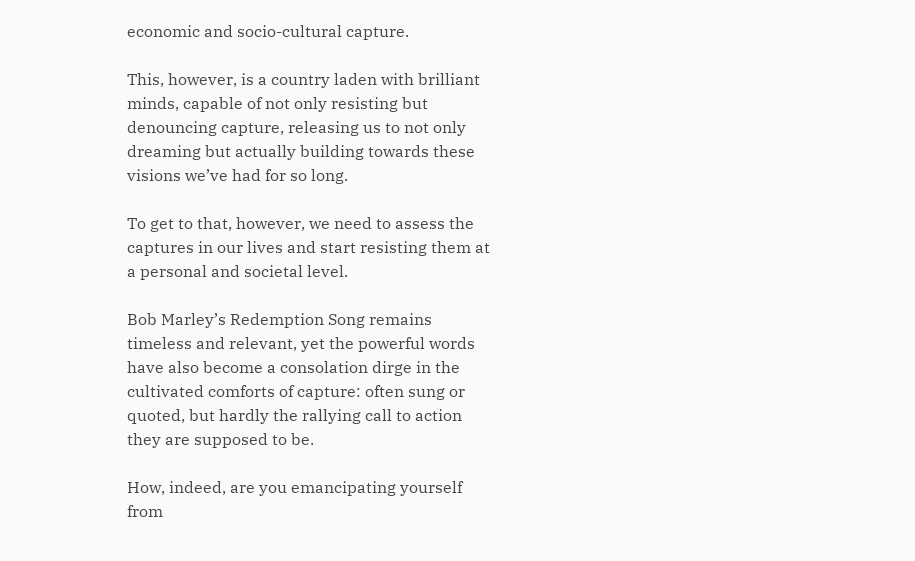economic and socio-cultural capture.

This, however, is a country laden with brilliant minds, capable of not only resisting but denouncing capture, releasing us to not only dreaming but actually building towards these visions we’ve had for so long.

To get to that, however, we need to assess the captures in our lives and start resisting them at a personal and societal level.

Bob Marley’s Redemption Song remains timeless and relevant, yet the powerful words have also become a consolation dirge in the cultivated comforts of capture: often sung or quoted, but hardly the rallying call to action they are supposed to be.

How, indeed, are you emancipating yourself from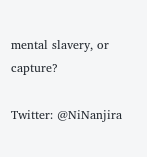mental slavery, or capture?

Twitter: @NiNanjira